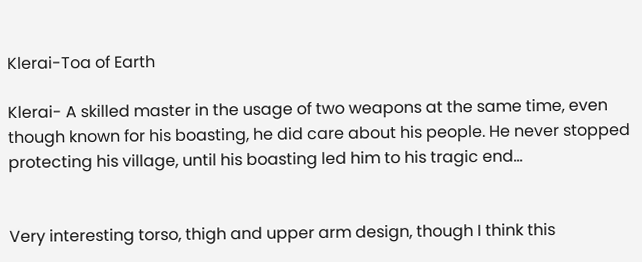Klerai-Toa of Earth

Klerai- A skilled master in the usage of two weapons at the same time, even though known for his boasting, he did care about his people. He never stopped protecting his village, until his boasting led him to his tragic end…


Very interesting torso, thigh and upper arm design, though I think this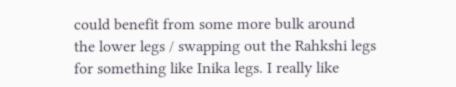could benefit from some more bulk around the lower legs / swapping out the Rahkshi legs for something like Inika legs. I really like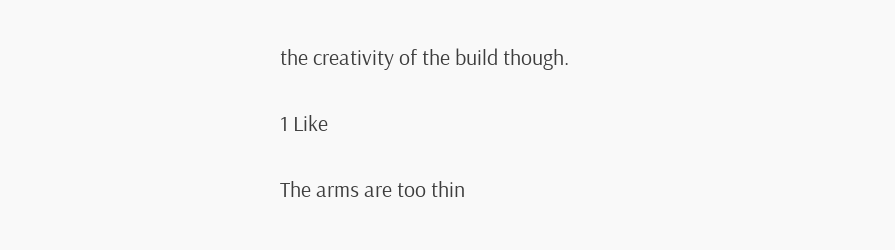the creativity of the build though.

1 Like

The arms are too thin